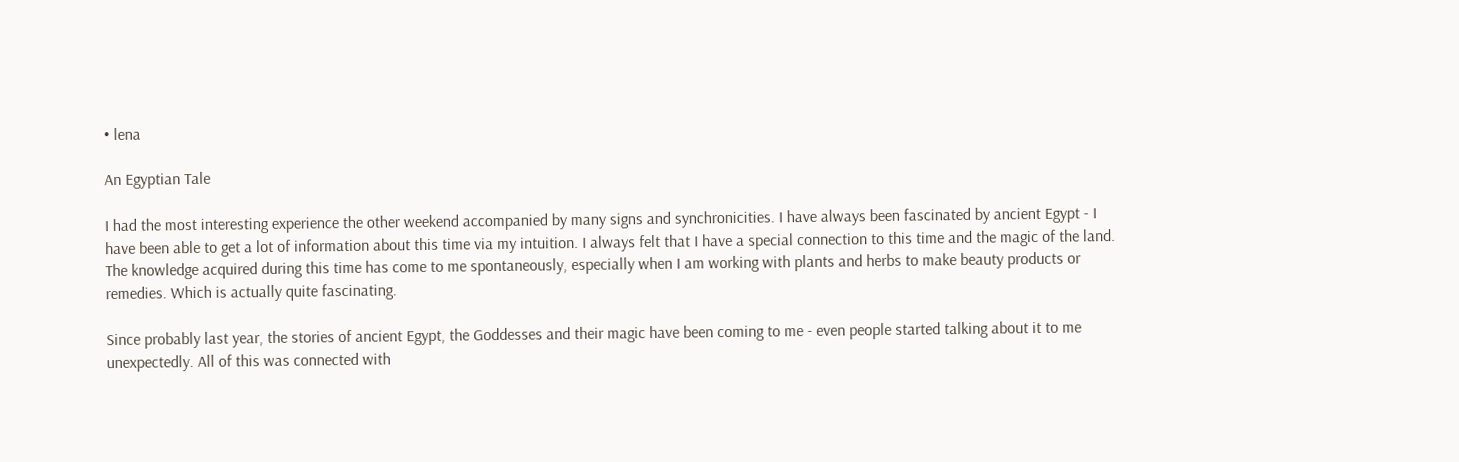• lena

An Egyptian Tale

I had the most interesting experience the other weekend accompanied by many signs and synchronicities. I have always been fascinated by ancient Egypt - I have been able to get a lot of information about this time via my intuition. I always felt that I have a special connection to this time and the magic of the land. The knowledge acquired during this time has come to me spontaneously, especially when I am working with plants and herbs to make beauty products or remedies. Which is actually quite fascinating.

Since probably last year, the stories of ancient Egypt, the Goddesses and their magic have been coming to me - even people started talking about it to me unexpectedly. All of this was connected with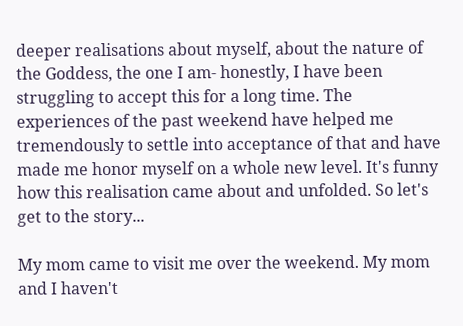deeper realisations about myself, about the nature of the Goddess, the one I am- honestly, I have been struggling to accept this for a long time. The experiences of the past weekend have helped me tremendously to settle into acceptance of that and have made me honor myself on a whole new level. It's funny how this realisation came about and unfolded. So let's get to the story...

My mom came to visit me over the weekend. My mom and I haven't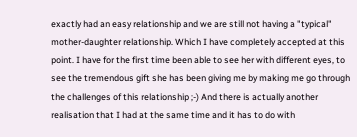exactly had an easy relationship and we are still not having a "typical" mother-daughter relationship. Which I have completely accepted at this point. I have for the first time been able to see her with different eyes, to see the tremendous gift she has been giving me by making me go through the challenges of this relationship ;-) And there is actually another realisation that I had at the same time and it has to do with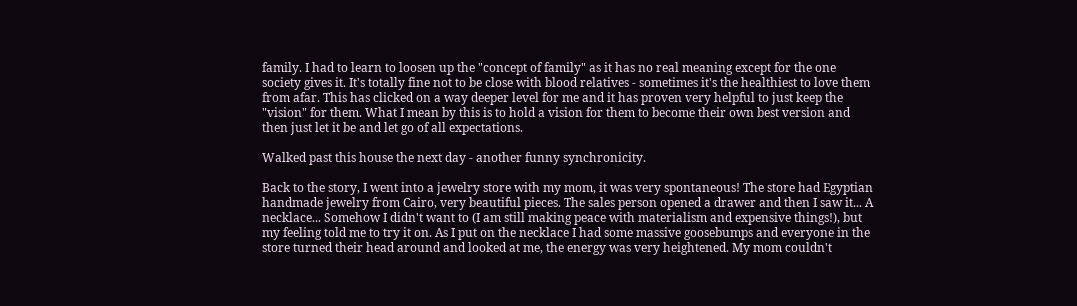family. I had to learn to loosen up the "concept of family" as it has no real meaning except for the one society gives it. It's totally fine not to be close with blood relatives - sometimes it's the healthiest to love them from afar. This has clicked on a way deeper level for me and it has proven very helpful to just keep the "vision" for them. What I mean by this is to hold a vision for them to become their own best version and then just let it be and let go of all expectations.

Walked past this house the next day - another funny synchronicity.

Back to the story, I went into a jewelry store with my mom, it was very spontaneous! The store had Egyptian handmade jewelry from Cairo, very beautiful pieces. The sales person opened a drawer and then I saw it... A necklace... Somehow I didn't want to (I am still making peace with materialism and expensive things!), but my feeling told me to try it on. As I put on the necklace I had some massive goosebumps and everyone in the store turned their head around and looked at me, the energy was very heightened. My mom couldn't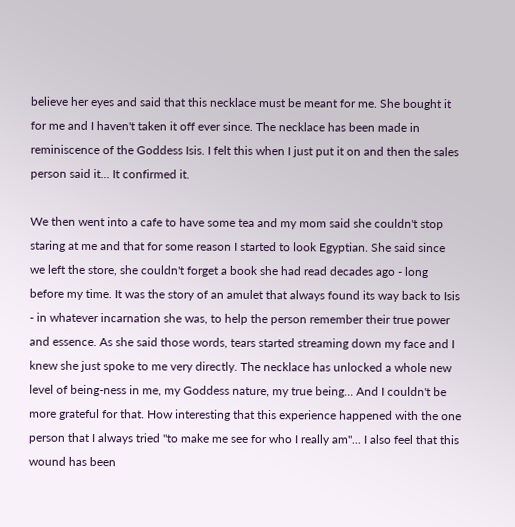believe her eyes and said that this necklace must be meant for me. She bought it for me and I haven't taken it off ever since. The necklace has been made in reminiscence of the Goddess Isis. I felt this when I just put it on and then the sales person said it... It confirmed it.

We then went into a cafe to have some tea and my mom said she couldn't stop staring at me and that for some reason I started to look Egyptian. She said since we left the store, she couldn't forget a book she had read decades ago - long before my time. It was the story of an amulet that always found its way back to Isis - in whatever incarnation she was, to help the person remember their true power and essence. As she said those words, tears started streaming down my face and I knew she just spoke to me very directly. The necklace has unlocked a whole new level of being-ness in me, my Goddess nature, my true being... And I couldn't be more grateful for that. How interesting that this experience happened with the one person that I always tried "to make me see for who I really am"... I also feel that this wound has been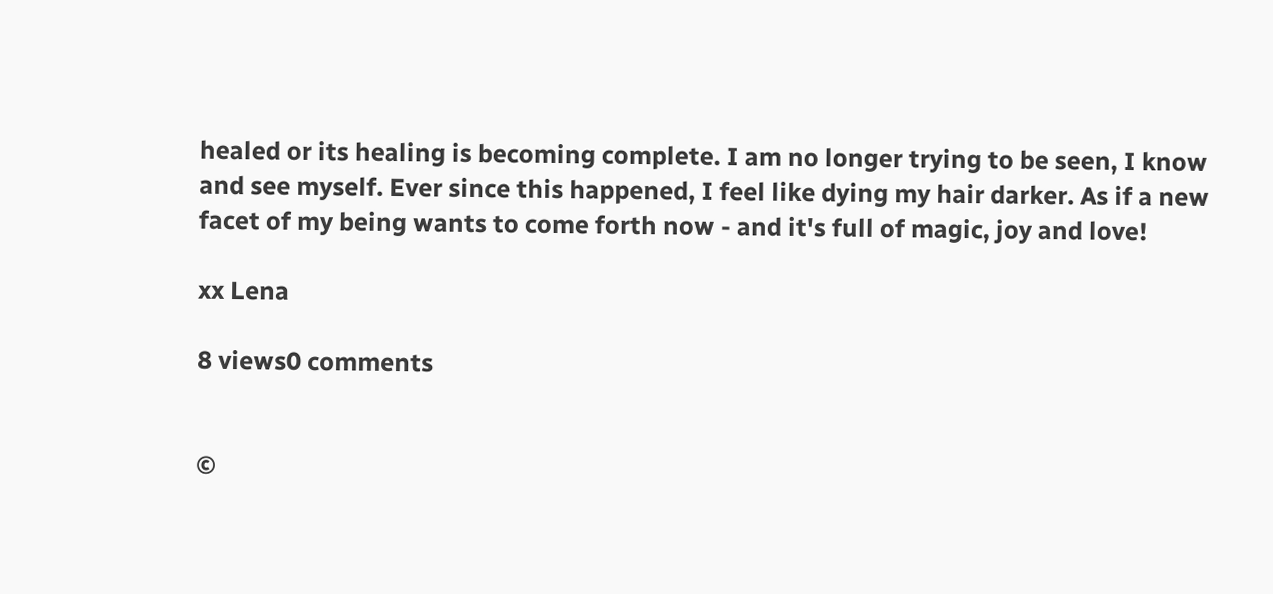healed or its healing is becoming complete. I am no longer trying to be seen, I know and see myself. Ever since this happened, I feel like dying my hair darker. As if a new facet of my being wants to come forth now - and it's full of magic, joy and love!

xx Lena

8 views0 comments


©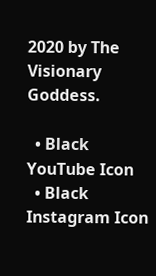2020 by The Visionary Goddess.

  • Black YouTube Icon
  • Black Instagram Icon